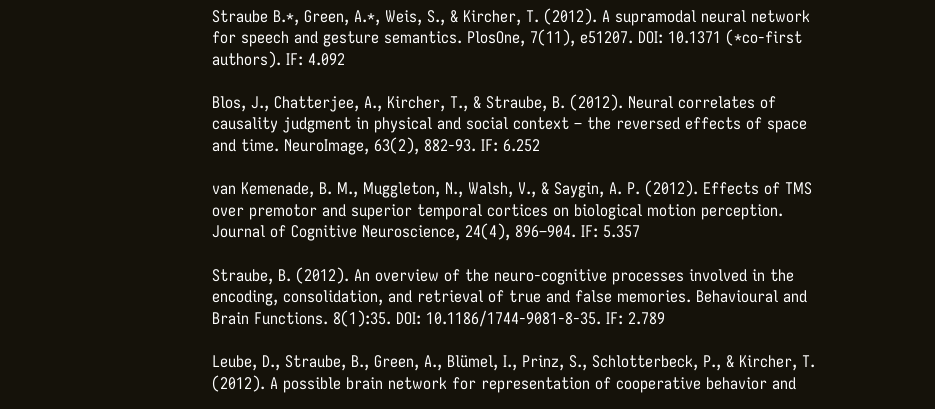Straube B.*, Green, A.*, Weis, S., & Kircher, T. (2012). A supramodal neural network for speech and gesture semantics. PlosOne, 7(11), e51207. DOI: 10.1371 (*co-first authors). IF: 4.092

Blos, J., Chatterjee, A., Kircher, T., & Straube, B. (2012). Neural correlates of causality judgment in physical and social context – the reversed effects of space and time. NeuroImage, 63(2), 882-93. IF: 6.252

van Kemenade, B. M., Muggleton, N., Walsh, V., & Saygin, A. P. (2012). Effects of TMS over premotor and superior temporal cortices on biological motion perception. Journal of Cognitive Neuroscience, 24(4), 896–904. IF: 5.357

Straube, B. (2012). An overview of the neuro-cognitive processes involved in the encoding, consolidation, and retrieval of true and false memories. Behavioural and Brain Functions. 8(1):35. DOI: 10.1186/1744-9081-8-35. IF: 2.789

Leube, D., Straube, B., Green, A., Blümel, I., Prinz, S., Schlotterbeck, P., & Kircher, T. (2012). A possible brain network for representation of cooperative behavior and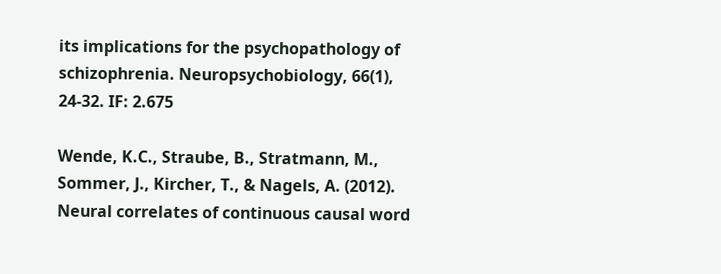its implications for the psychopathology of schizophrenia. Neuropsychobiology, 66(1), 24-32. IF: 2.675

Wende, K.C., Straube, B., Stratmann, M., Sommer, J., Kircher, T., & Nagels, A. (2012). Neural correlates of continuous causal word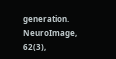generation. NeuroImage, 62(3),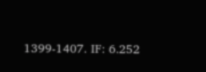1399-1407. IF: 6.252